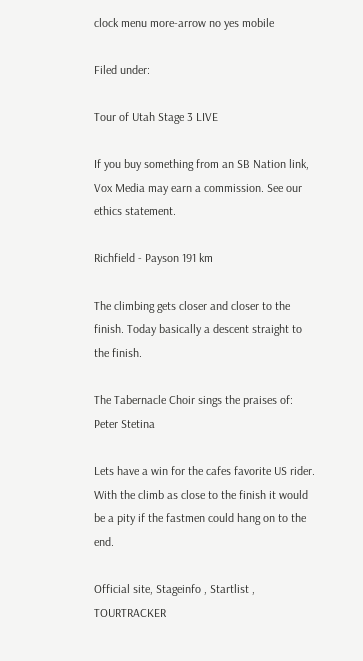clock menu more-arrow no yes mobile

Filed under:

Tour of Utah Stage 3 LIVE

If you buy something from an SB Nation link, Vox Media may earn a commission. See our ethics statement.

Richfield - Payson 191 km

The climbing gets closer and closer to the finish. Today basically a descent straight to the finish.

The Tabernacle Choir sings the praises of: Peter Stetina

Lets have a win for the cafes favorite US rider. With the climb as close to the finish it would be a pity if the fastmen could hang on to the end.

Official site, Stageinfo , Startlist , TOURTRACKER